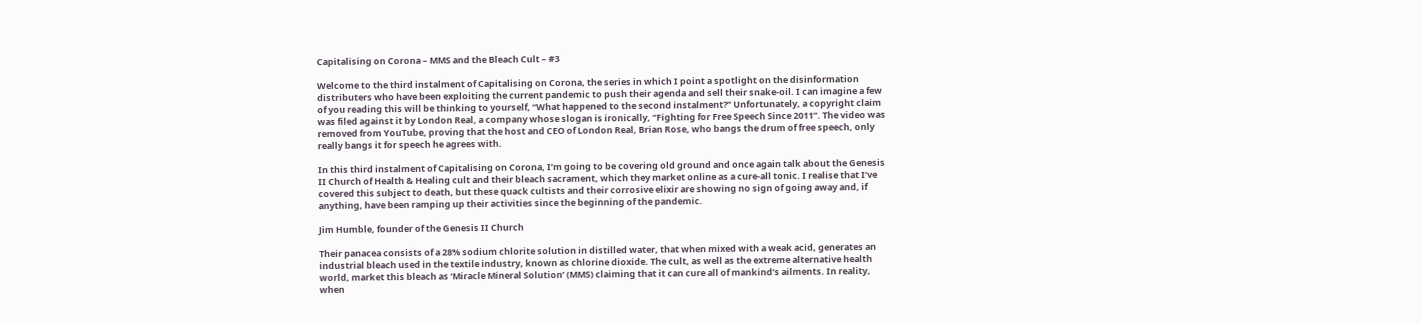Capitalising on Corona – MMS and the Bleach Cult – #3

Welcome to the third instalment of Capitalising on Corona, the series in which I point a spotlight on the disinformation distributers who have been exploiting the current pandemic to push their agenda and sell their snake-oil. I can imagine a few of you reading this will be thinking to yourself, “What happened to the second instalment?” Unfortunately, a copyright claim was filed against it by London Real, a company whose slogan is ironically, “Fighting for Free Speech Since 2011”. The video was removed from YouTube, proving that the host and CEO of London Real, Brian Rose, who bangs the drum of free speech, only really bangs it for speech he agrees with.

In this third instalment of Capitalising on Corona, I’m going to be covering old ground and once again talk about the Genesis II Church of Health & Healing cult and their bleach sacrament, which they market online as a cure-all tonic. I realise that I’ve covered this subject to death, but these quack cultists and their corrosive elixir are showing no sign of going away and, if anything, have been ramping up their activities since the beginning of the pandemic.

Jim Humble, founder of the Genesis II Church

Their panacea consists of a 28% sodium chlorite solution in distilled water, that when mixed with a weak acid, generates an industrial bleach used in the textile industry, known as chlorine dioxide. The cult, as well as the extreme alternative health world, market this bleach as ‘Miracle Mineral Solution’ (MMS) claiming that it can cure all of mankind’s ailments. In reality, when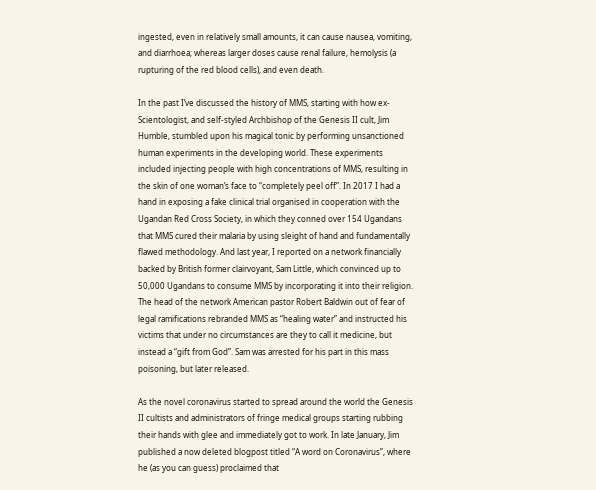ingested, even in relatively small amounts, it can cause nausea, vomiting, and diarrhoea; whereas larger doses cause renal failure, hemolysis (a rupturing of the red blood cells), and even death.

In the past I’ve discussed the history of MMS, starting with how ex-Scientologist, and self-styled Archbishop of the Genesis II cult, Jim Humble, stumbled upon his magical tonic by performing unsanctioned human experiments in the developing world. These experiments included injecting people with high concentrations of MMS, resulting in the skin of one woman’s face to “completely peel off”. In 2017 I had a hand in exposing a fake clinical trial organised in cooperation with the Ugandan Red Cross Society, in which they conned over 154 Ugandans that MMS cured their malaria by using sleight of hand and fundamentally flawed methodology. And last year, I reported on a network financially backed by British former clairvoyant, Sam Little, which convinced up to 50,000 Ugandans to consume MMS by incorporating it into their religion. The head of the network American pastor Robert Baldwin out of fear of legal ramifications rebranded MMS as “healing water” and instructed his victims that under no circumstances are they to call it medicine, but instead a “gift from God”. Sam was arrested for his part in this mass poisoning, but later released.

As the novel coronavirus started to spread around the world the Genesis II cultists and administrators of fringe medical groups starting rubbing their hands with glee and immediately got to work. In late January, Jim published a now deleted blogpost titled “A word on Coronavirus”, where he (as you can guess) proclaimed that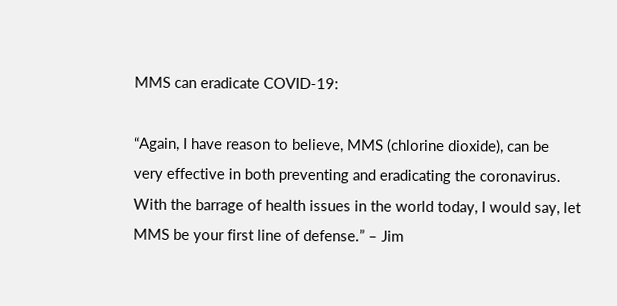MMS can eradicate COVID-19:

“Again, I have reason to believe, MMS (chlorine dioxide), can be very effective in both preventing and eradicating the coronavirus. With the barrage of health issues in the world today, I would say, let MMS be your first line of defense.” – Jim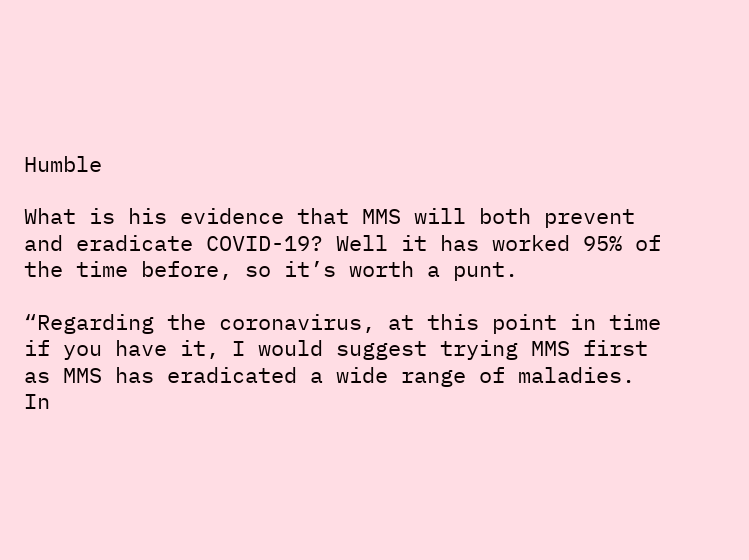Humble

What is his evidence that MMS will both prevent and eradicate COVID-19? Well it has worked 95% of the time before, so it’s worth a punt.

“Regarding the coronavirus, at this point in time if you have it, I would suggest trying MMS first as MMS has eradicated a wide range of maladies. In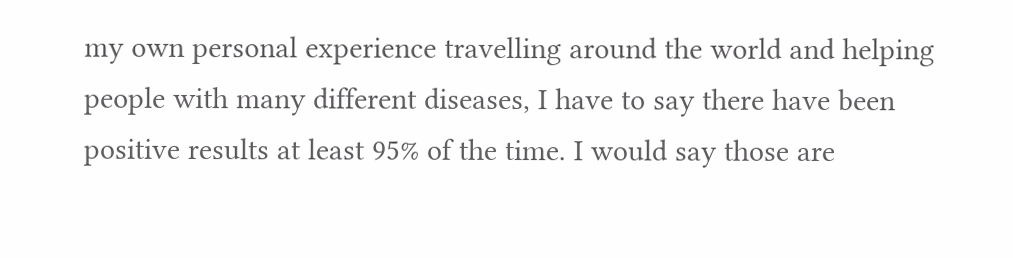my own personal experience travelling around the world and helping people with many different diseases, I have to say there have been positive results at least 95% of the time. I would say those are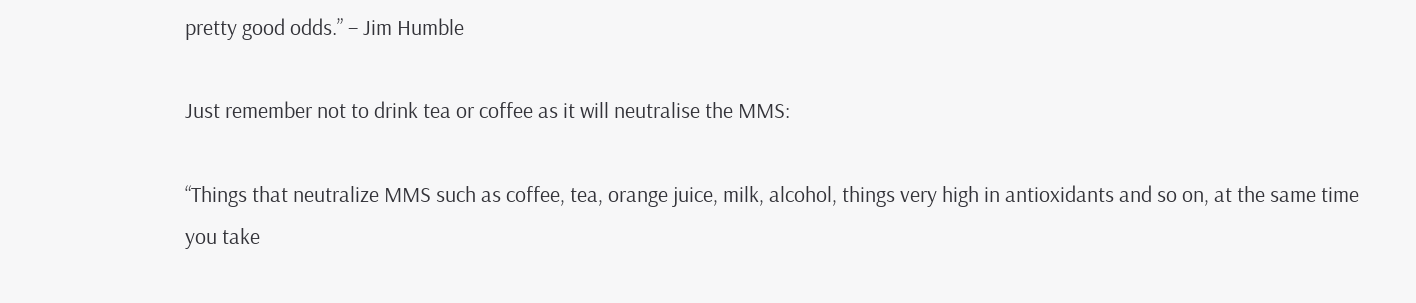pretty good odds.” – Jim Humble

Just remember not to drink tea or coffee as it will neutralise the MMS:

“Things that neutralize MMS such as coffee, tea, orange juice, milk, alcohol, things very high in antioxidants and so on, at the same time you take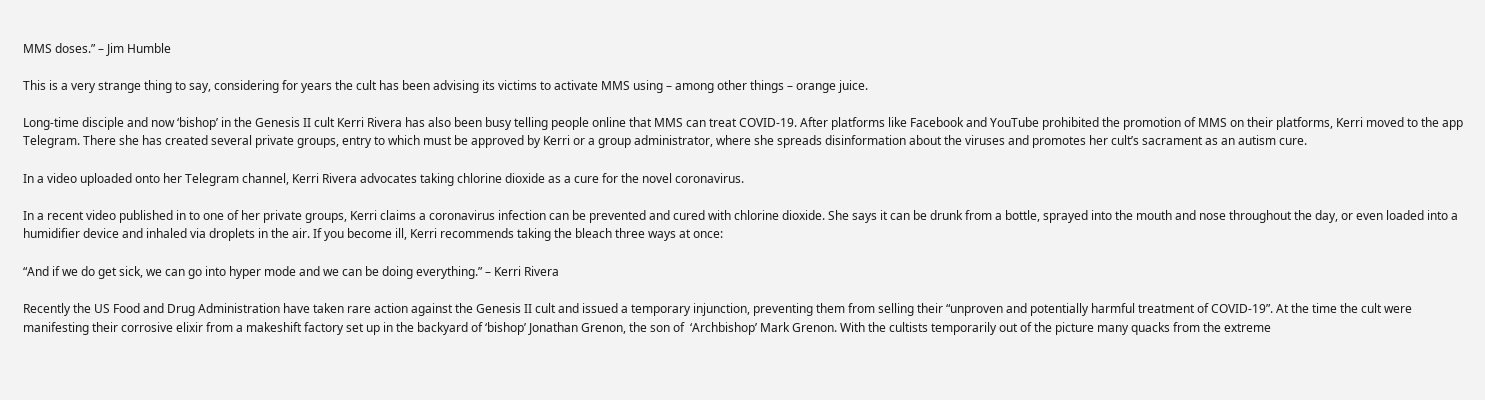MMS doses.” – Jim Humble

This is a very strange thing to say, considering for years the cult has been advising its victims to activate MMS using – among other things – orange juice.

Long-time disciple and now ‘bishop’ in the Genesis II cult Kerri Rivera has also been busy telling people online that MMS can treat COVID-19. After platforms like Facebook and YouTube prohibited the promotion of MMS on their platforms, Kerri moved to the app Telegram. There she has created several private groups, entry to which must be approved by Kerri or a group administrator, where she spreads disinformation about the viruses and promotes her cult’s sacrament as an autism cure.

In a video uploaded onto her Telegram channel, Kerri Rivera advocates taking chlorine dioxide as a cure for the novel coronavirus.

In a recent video published in to one of her private groups, Kerri claims a coronavirus infection can be prevented and cured with chlorine dioxide. She says it can be drunk from a bottle, sprayed into the mouth and nose throughout the day, or even loaded into a humidifier device and inhaled via droplets in the air. If you become ill, Kerri recommends taking the bleach three ways at once:

“And if we do get sick, we can go into hyper mode and we can be doing everything.” – Kerri Rivera

Recently the US Food and Drug Administration have taken rare action against the Genesis II cult and issued a temporary injunction, preventing them from selling their “unproven and potentially harmful treatment of COVID-19”. At the time the cult were manifesting their corrosive elixir from a makeshift factory set up in the backyard of ‘bishop’ Jonathan Grenon, the son of  ‘Archbishop’ Mark Grenon. With the cultists temporarily out of the picture many quacks from the extreme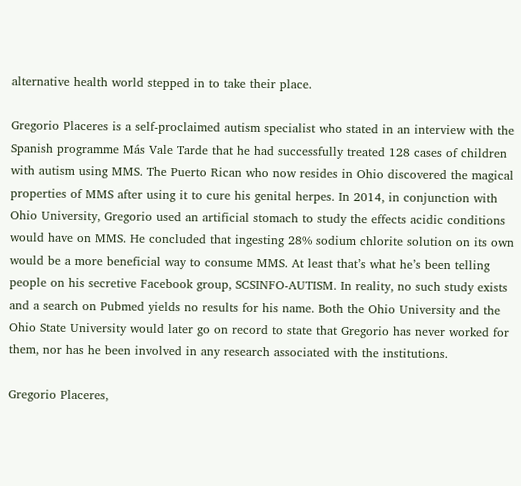alternative health world stepped in to take their place.

Gregorio Placeres is a self-proclaimed autism specialist who stated in an interview with the Spanish programme Más Vale Tarde that he had successfully treated 128 cases of children with autism using MMS. The Puerto Rican who now resides in Ohio discovered the magical properties of MMS after using it to cure his genital herpes. In 2014, in conjunction with Ohio University, Gregorio used an artificial stomach to study the effects acidic conditions would have on MMS. He concluded that ingesting 28% sodium chlorite solution on its own would be a more beneficial way to consume MMS. At least that’s what he’s been telling people on his secretive Facebook group, SCSINFO-AUTISM. In reality, no such study exists and a search on Pubmed yields no results for his name. Both the Ohio University and the Ohio State University would later go on record to state that Gregorio has never worked for them, nor has he been involved in any research associated with the institutions.

Gregorio Placeres,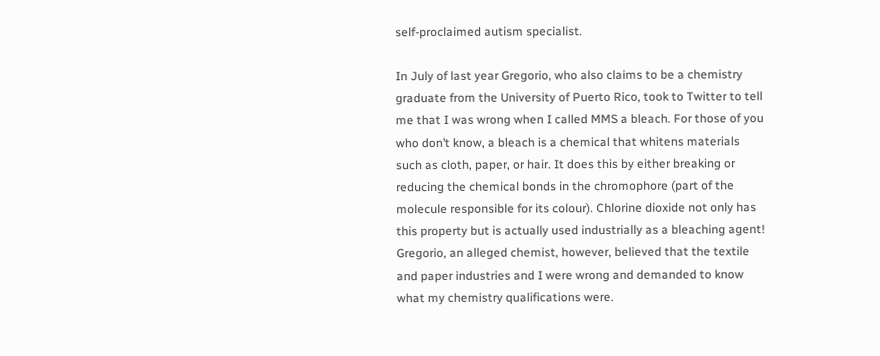self-proclaimed autism specialist.

In July of last year Gregorio, who also claims to be a chemistry graduate from the University of Puerto Rico, took to Twitter to tell me that I was wrong when I called MMS a bleach. For those of you who don’t know, a bleach is a chemical that whitens materials such as cloth, paper, or hair. It does this by either breaking or reducing the chemical bonds in the chromophore (part of the molecule responsible for its colour). Chlorine dioxide not only has this property but is actually used industrially as a bleaching agent! Gregorio, an alleged chemist, however, believed that the textile and paper industries and I were wrong and demanded to know what my chemistry qualifications were.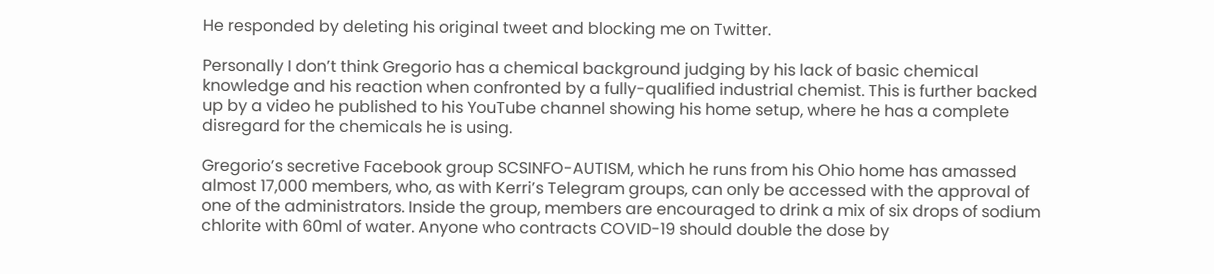He responded by deleting his original tweet and blocking me on Twitter.

Personally I don’t think Gregorio has a chemical background judging by his lack of basic chemical knowledge and his reaction when confronted by a fully-qualified industrial chemist. This is further backed up by a video he published to his YouTube channel showing his home setup, where he has a complete disregard for the chemicals he is using.

Gregorio’s secretive Facebook group SCSINFO-AUTISM, which he runs from his Ohio home has amassed almost 17,000 members, who, as with Kerri’s Telegram groups, can only be accessed with the approval of one of the administrators. Inside the group, members are encouraged to drink a mix of six drops of sodium chlorite with 60ml of water. Anyone who contracts COVID-19 should double the dose by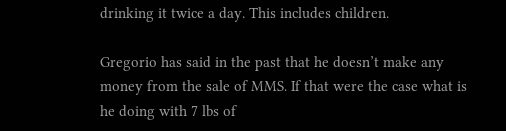drinking it twice a day. This includes children.

Gregorio has said in the past that he doesn’t make any money from the sale of MMS. If that were the case what is he doing with 7 lbs of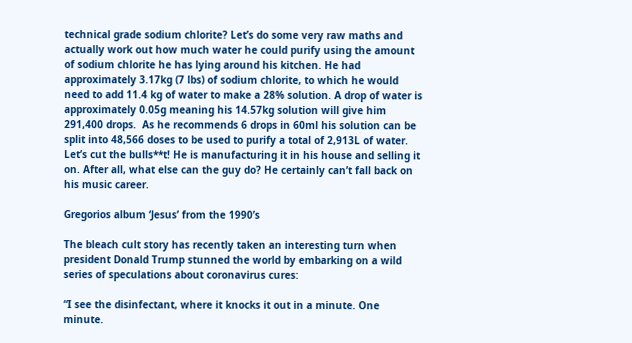technical grade sodium chlorite? Let’s do some very raw maths and actually work out how much water he could purify using the amount of sodium chlorite he has lying around his kitchen. He had approximately 3.17kg (7 lbs) of sodium chlorite, to which he would need to add 11.4 kg of water to make a 28% solution. A drop of water is approximately 0.05g meaning his 14.57kg solution will give him 291,400 drops.  As he recommends 6 drops in 60ml his solution can be split into 48,566 doses to be used to purify a total of 2,913L of water.  Let’s cut the bulls**t! He is manufacturing it in his house and selling it on. After all, what else can the guy do? He certainly can’t fall back on his music career.

Gregorios album ‘Jesus’ from the 1990’s

The bleach cult story has recently taken an interesting turn when president Donald Trump stunned the world by embarking on a wild series of speculations about coronavirus cures:

“I see the disinfectant, where it knocks it out in a minute. One minute.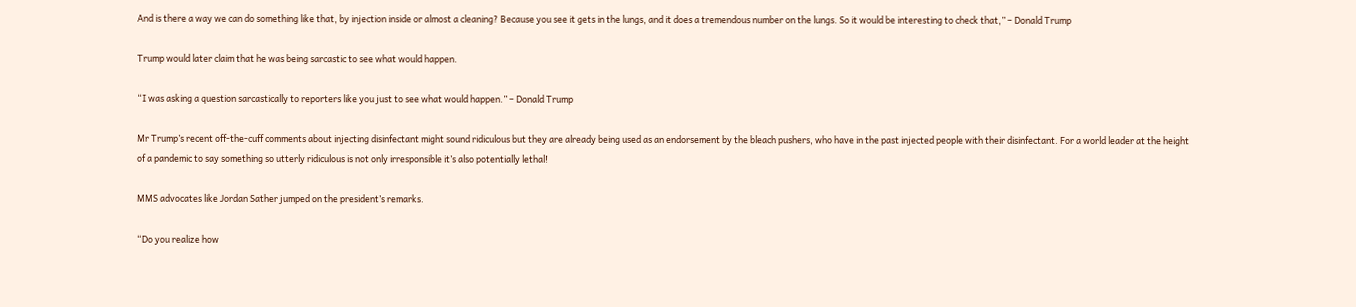And is there a way we can do something like that, by injection inside or almost a cleaning? Because you see it gets in the lungs, and it does a tremendous number on the lungs. So it would be interesting to check that,” – Donald Trump

Trump would later claim that he was being sarcastic to see what would happen.

“I was asking a question sarcastically to reporters like you just to see what would happen.” – Donald Trump

Mr Trump’s recent off-the-cuff comments about injecting disinfectant might sound ridiculous but they are already being used as an endorsement by the bleach pushers, who have in the past injected people with their disinfectant. For a world leader at the height of a pandemic to say something so utterly ridiculous is not only irresponsible it’s also potentially lethal!

MMS advocates like Jordan Sather jumped on the president’s remarks.

“Do you realize how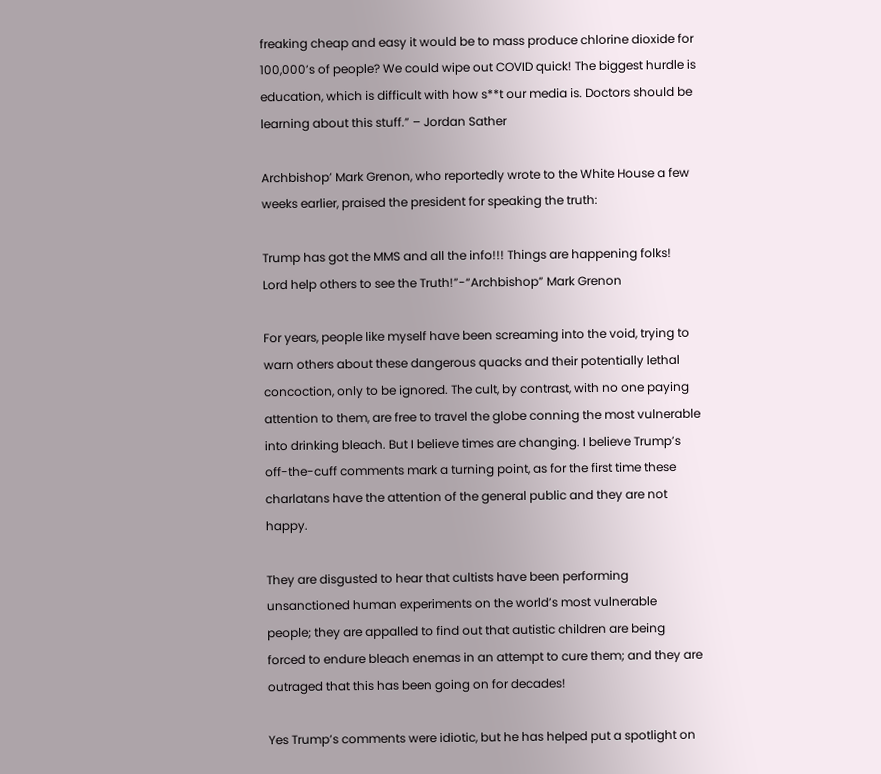freaking cheap and easy it would be to mass produce chlorine dioxide for 100,000’s of people? We could wipe out COVID quick! The biggest hurdle is education, which is difficult with how s**t our media is. Doctors should be learning about this stuff.” – Jordan Sather

Archbishop’ Mark Grenon, who reportedly wrote to the White House a few weeks earlier, praised the president for speaking the truth:

Trump has got the MMS and all the info!!! Things are happening folks! Lord help others to see the Truth!”-“Archbishop” Mark Grenon

For years, people like myself have been screaming into the void, trying to warn others about these dangerous quacks and their potentially lethal concoction, only to be ignored. The cult, by contrast, with no one paying attention to them, are free to travel the globe conning the most vulnerable into drinking bleach. But I believe times are changing. I believe Trump’s off-the-cuff comments mark a turning point, as for the first time these charlatans have the attention of the general public and they are not happy.

They are disgusted to hear that cultists have been performing unsanctioned human experiments on the world’s most vulnerable people; they are appalled to find out that autistic children are being forced to endure bleach enemas in an attempt to cure them; and they are outraged that this has been going on for decades!

Yes Trump’s comments were idiotic, but he has helped put a spotlight on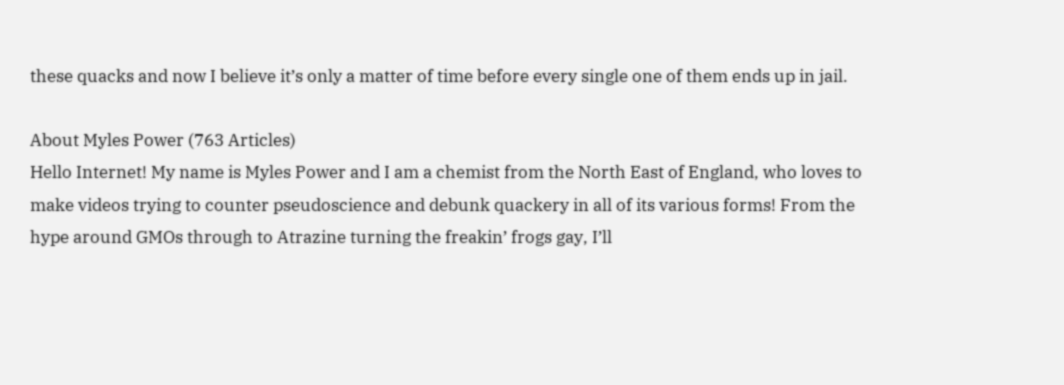these quacks and now I believe it’s only a matter of time before every single one of them ends up in jail.

About Myles Power (763 Articles)
Hello Internet! My name is Myles Power and I am a chemist from the North East of England, who loves to make videos trying to counter pseudoscience and debunk quackery in all of its various forms! From the hype around GMOs through to Atrazine turning the freakin’ frogs gay, I’ll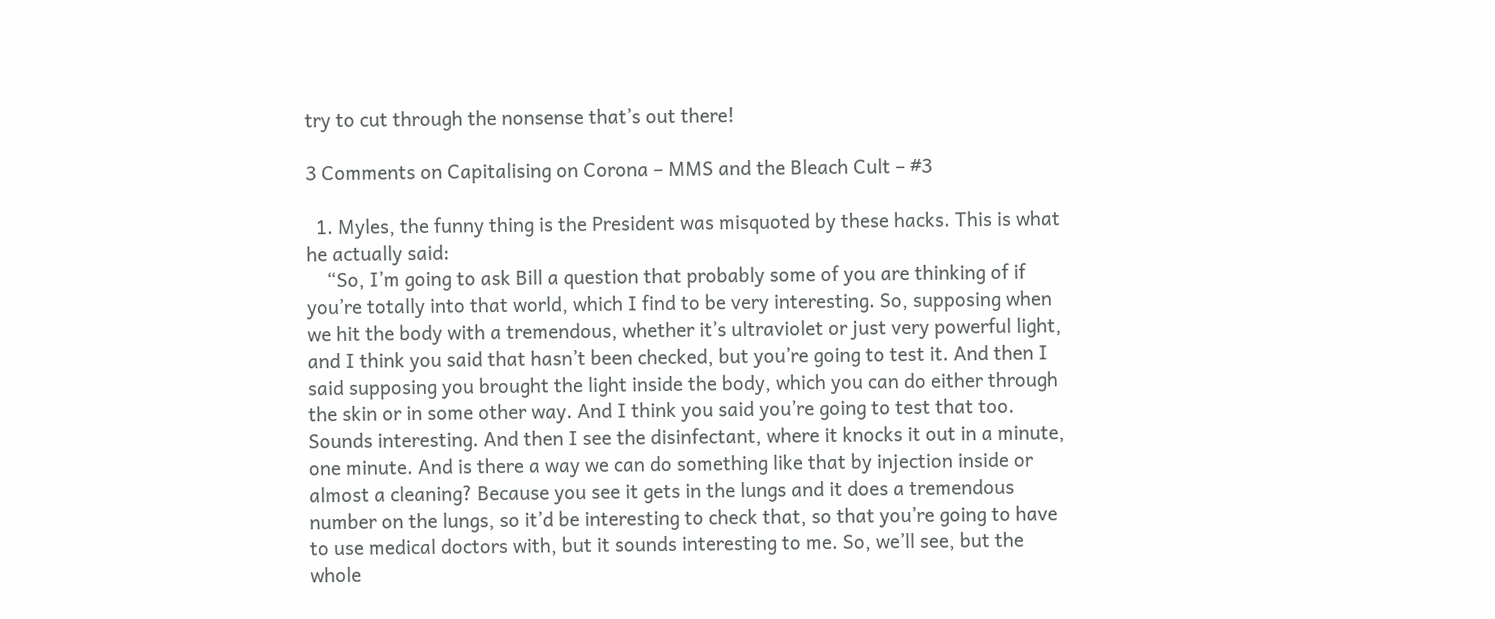try to cut through the nonsense that’s out there!

3 Comments on Capitalising on Corona – MMS and the Bleach Cult – #3

  1. Myles, the funny thing is the President was misquoted by these hacks. This is what he actually said:
    “So, I’m going to ask Bill a question that probably some of you are thinking of if you’re totally into that world, which I find to be very interesting. So, supposing when we hit the body with a tremendous, whether it’s ultraviolet or just very powerful light, and I think you said that hasn’t been checked, but you’re going to test it. And then I said supposing you brought the light inside the body, which you can do either through the skin or in some other way. And I think you said you’re going to test that too. Sounds interesting. And then I see the disinfectant, where it knocks it out in a minute, one minute. And is there a way we can do something like that by injection inside or almost a cleaning? Because you see it gets in the lungs and it does a tremendous number on the lungs, so it’d be interesting to check that, so that you’re going to have to use medical doctors with, but it sounds interesting to me. So, we’ll see, but the whole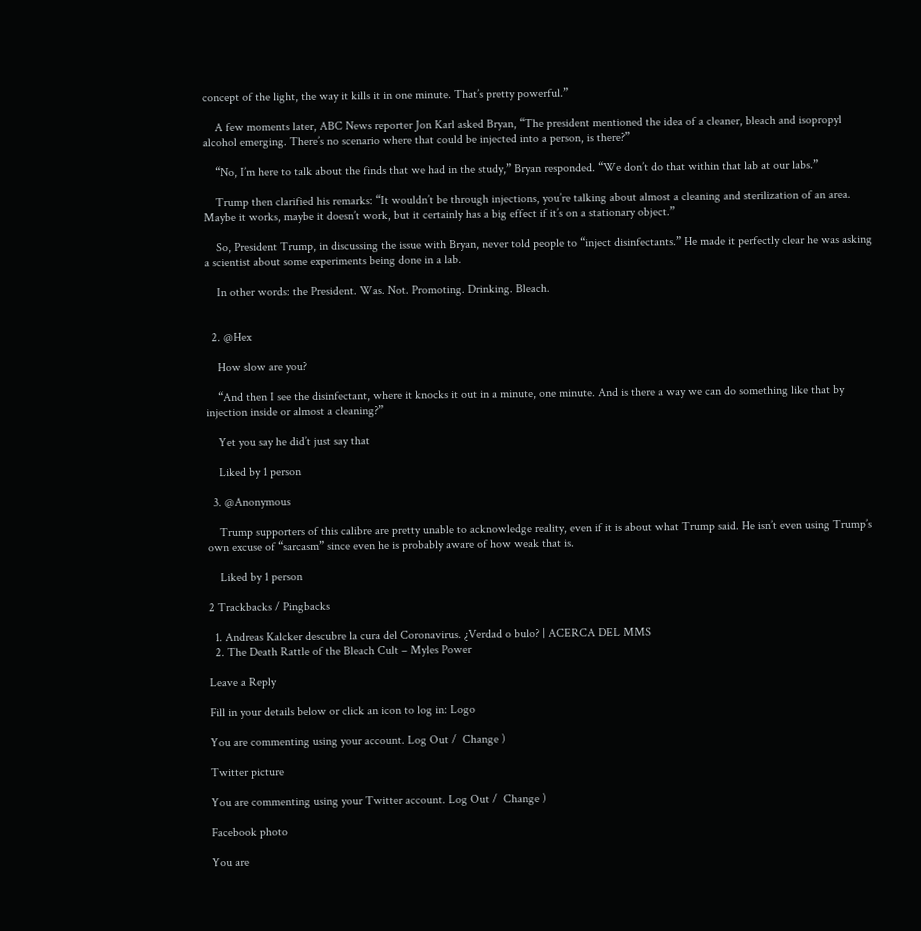concept of the light, the way it kills it in one minute. That’s pretty powerful.”

    A few moments later, ABC News reporter Jon Karl asked Bryan, “The president mentioned the idea of a cleaner, bleach and isopropyl alcohol emerging. There’s no scenario where that could be injected into a person, is there?”

    “No, I’m here to talk about the finds that we had in the study,” Bryan responded. “We don’t do that within that lab at our labs.”

    Trump then clarified his remarks: “It wouldn’t be through injections, you’re talking about almost a cleaning and sterilization of an area. Maybe it works, maybe it doesn’t work, but it certainly has a big effect if it’s on a stationary object.”

    So, President Trump, in discussing the issue with Bryan, never told people to “inject disinfectants.” He made it perfectly clear he was asking a scientist about some experiments being done in a lab.

    In other words: the President. Was. Not. Promoting. Drinking. Bleach.


  2. @Hex

    How slow are you?

    “And then I see the disinfectant, where it knocks it out in a minute, one minute. And is there a way we can do something like that by injection inside or almost a cleaning?”

    Yet you say he did’t just say that

    Liked by 1 person

  3. @Anonymous

    Trump supporters of this calibre are pretty unable to acknowledge reality, even if it is about what Trump said. He isn’t even using Trump’s own excuse of “sarcasm” since even he is probably aware of how weak that is.

    Liked by 1 person

2 Trackbacks / Pingbacks

  1. Andreas Kalcker descubre la cura del Coronavirus. ¿Verdad o bulo? | ACERCA DEL MMS
  2. The Death Rattle of the Bleach Cult – Myles Power

Leave a Reply

Fill in your details below or click an icon to log in: Logo

You are commenting using your account. Log Out /  Change )

Twitter picture

You are commenting using your Twitter account. Log Out /  Change )

Facebook photo

You are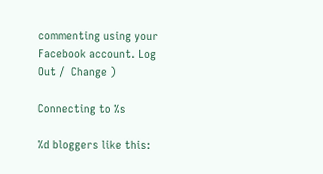commenting using your Facebook account. Log Out /  Change )

Connecting to %s

%d bloggers like this: